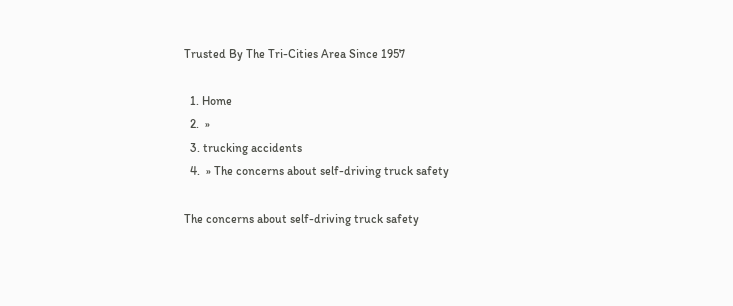Trusted By The Tri-Cities Area Since 1957

  1. Home
  2.  »
  3. trucking accidents
  4.  » The concerns about self-driving truck safety

The concerns about self-driving truck safety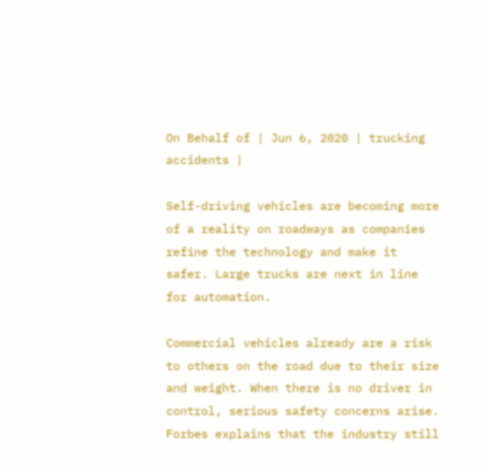On Behalf of | Jun 6, 2020 | trucking accidents |

Self-driving vehicles are becoming more of a reality on roadways as companies refine the technology and make it safer. Large trucks are next in line for automation.

Commercial vehicles already are a risk to others on the road due to their size and weight. When there is no driver in control, serious safety concerns arise. Forbes explains that the industry still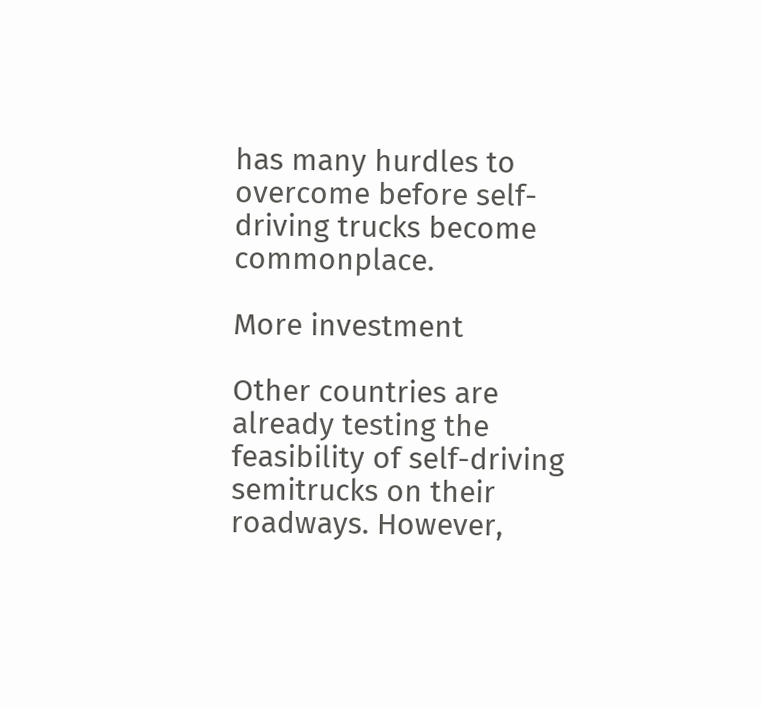has many hurdles to overcome before self-driving trucks become commonplace.

More investment

Other countries are already testing the feasibility of self-driving semitrucks on their roadways. However,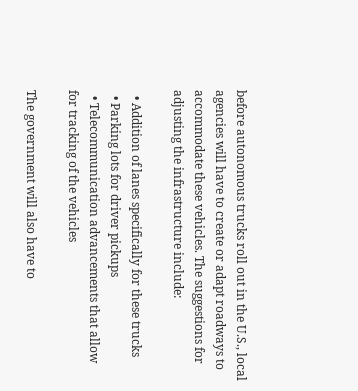before autonomous trucks roll out in the U.S., local agencies will have to create or adapt roadways to accommodate these vehicles. The suggestions for adjusting the infrastructure include:

  • Addition of lanes specifically for these trucks
  • Parking lots for driver pickups
  • Telecommunication advancements that allow for tracking of the vehicles

The government will also have to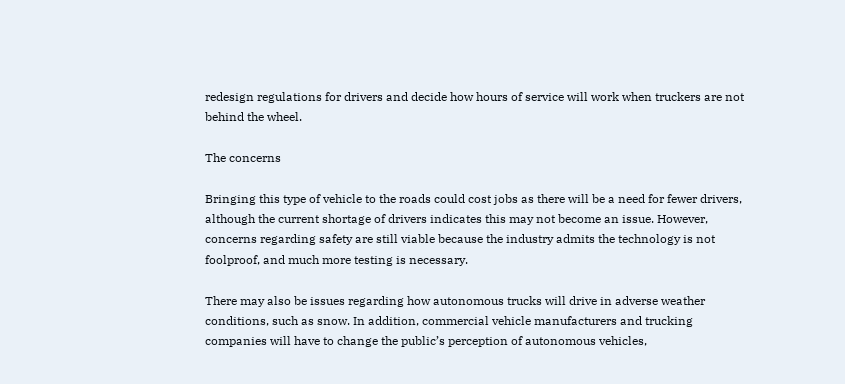redesign regulations for drivers and decide how hours of service will work when truckers are not behind the wheel.

The concerns

Bringing this type of vehicle to the roads could cost jobs as there will be a need for fewer drivers, although the current shortage of drivers indicates this may not become an issue. However, concerns regarding safety are still viable because the industry admits the technology is not foolproof, and much more testing is necessary.

There may also be issues regarding how autonomous trucks will drive in adverse weather conditions, such as snow. In addition, commercial vehicle manufacturers and trucking companies will have to change the public’s perception of autonomous vehicles,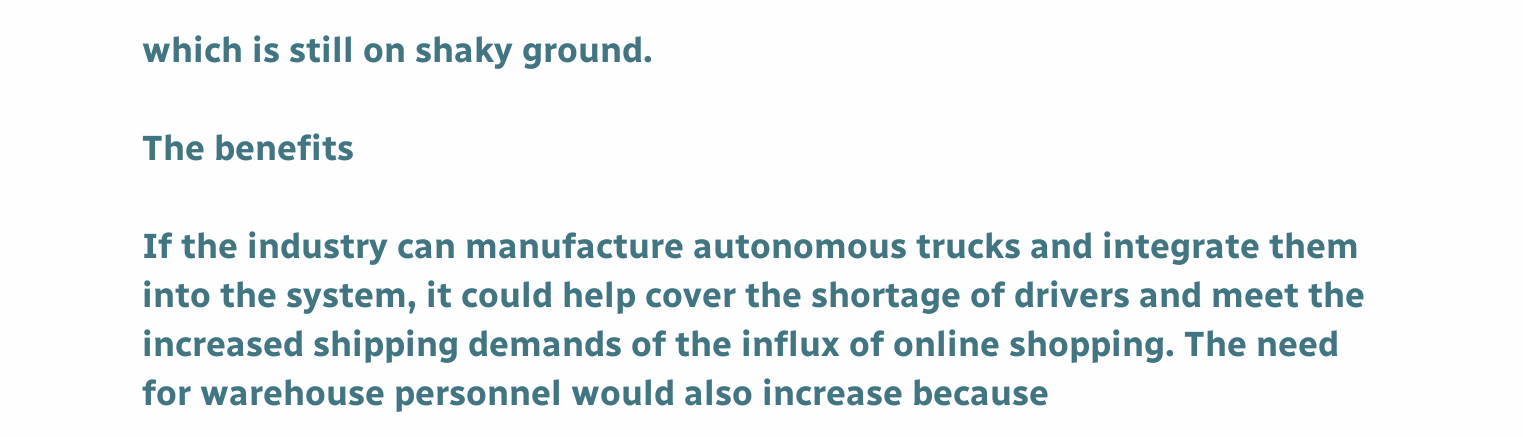which is still on shaky ground.

The benefits

If the industry can manufacture autonomous trucks and integrate them into the system, it could help cover the shortage of drivers and meet the increased shipping demands of the influx of online shopping. The need for warehouse personnel would also increase because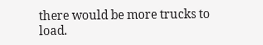there would be more trucks to load.